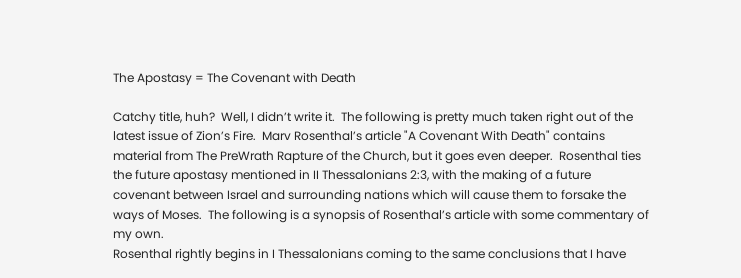The Apostasy = The Covenant with Death

Catchy title, huh?  Well, I didn’t write it.  The following is pretty much taken right out of the latest issue of Zion’s Fire.  Marv Rosenthal’s article "A Covenant With Death" contains material from The PreWrath Rapture of the Church, but it goes even deeper.  Rosenthal ties the future apostasy mentioned in II Thessalonians 2:3, with the making of a future covenant between Israel and surrounding nations which will cause them to forsake the ways of Moses.  The following is a synopsis of Rosenthal’s article with some commentary of my own.
Rosenthal rightly begins in I Thessalonians coming to the same conclusions that I have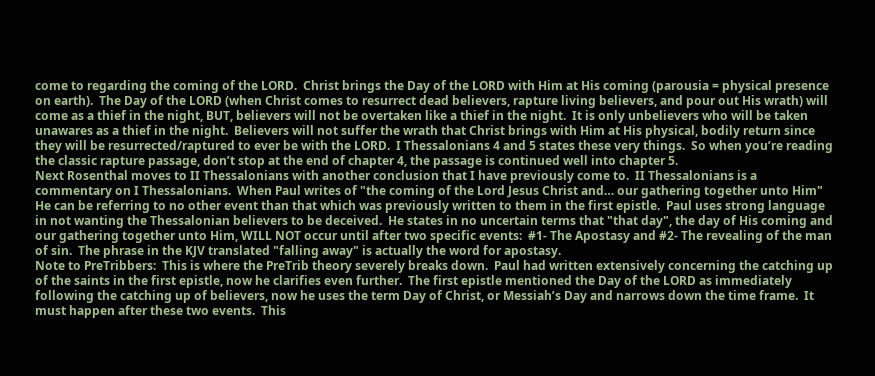come to regarding the coming of the LORD.  Christ brings the Day of the LORD with Him at His coming (parousia = physical presence on earth).  The Day of the LORD (when Christ comes to resurrect dead believers, rapture living believers, and pour out His wrath) will come as a thief in the night, BUT, believers will not be overtaken like a thief in the night.  It is only unbelievers who will be taken unawares as a thief in the night.  Believers will not suffer the wrath that Christ brings with Him at His physical, bodily return since they will be resurrected/raptured to ever be with the LORD.  I Thessalonians 4 and 5 states these very things.  So when you’re reading the classic rapture passage, don’t stop at the end of chapter 4, the passage is continued well into chapter 5.
Next Rosenthal moves to II Thessalonians with another conclusion that I have previously come to.  II Thessalonians is a commentary on I Thessalonians.  When Paul writes of "the coming of the Lord Jesus Christ and… our gathering together unto Him" He can be referring to no other event than that which was previously written to them in the first epistle.  Paul uses strong language in not wanting the Thessalonian believers to be deceived.  He states in no uncertain terms that "that day", the day of His coming and our gathering together unto Him, WILL NOT occur until after two specific events:  #1- The Apostasy and #2- The revealing of the man of sin.  The phrase in the KJV translated "falling away" is actually the word for apostasy.
Note to PreTribbers:  This is where the PreTrib theory severely breaks down.  Paul had written extensively concerning the catching up of the saints in the first epistle, now he clarifies even further.  The first epistle mentioned the Day of the LORD as immediately following the catching up of believers, now he uses the term Day of Christ, or Messiah’s Day and narrows down the time frame.  It must happen after these two events.  This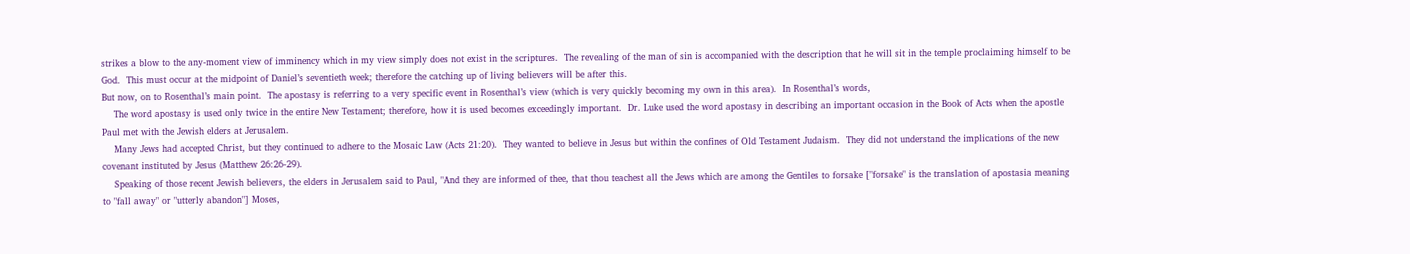strikes a blow to the any-moment view of imminency which in my view simply does not exist in the scriptures.  The revealing of the man of sin is accompanied with the description that he will sit in the temple proclaiming himself to be God.  This must occur at the midpoint of Daniel’s seventieth week; therefore the catching up of living believers will be after this.
But now, on to Rosenthal’s main point.  The apostasy is referring to a very specific event in Rosenthal’s view (which is very quickly becoming my own in this area).  In Rosenthal’s words,
    The word apostasy is used only twice in the entire New Testament; therefore, how it is used becomes exceedingly important.  Dr. Luke used the word apostasy in describing an important occasion in the Book of Acts when the apostle Paul met with the Jewish elders at Jerusalem.
    Many Jews had accepted Christ, but they continued to adhere to the Mosaic Law (Acts 21:20).  They wanted to believe in Jesus but within the confines of Old Testament Judaism.  They did not understand the implications of the new covenant instituted by Jesus (Matthew 26:26-29).
    Speaking of those recent Jewish believers, the elders in Jerusalem said to Paul, "And they are informed of thee, that thou teachest all the Jews which are among the Gentiles to forsake ["forsake" is the translation of apostasia meaning to "fall away" or "utterly abandon"] Moses,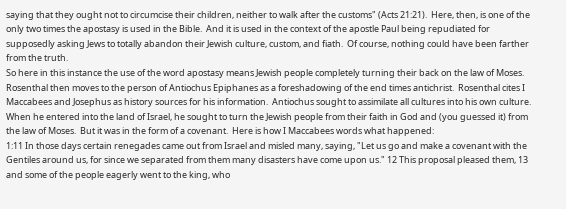saying that they ought not to circumcise their children, neither to walk after the customs" (Acts 21:21).  Here, then, is one of the only two times the apostasy is used in the Bible.  And it is used in the context of the apostle Paul being repudiated for supposedly asking Jews to totally abandon their Jewish culture, custom, and fiath.  Of course, nothing could have been farther from the truth.
So here in this instance the use of the word apostasy means Jewish people completely turning their back on the law of Moses.  Rosenthal then moves to the person of Antiochus Epiphanes as a foreshadowing of the end times antichrist.  Rosenthal cites I Maccabees and Josephus as history sources for his information.  Antiochus sought to assimilate all cultures into his own culture.  When he entered into the land of Israel, he sought to turn the Jewish people from their faith in God and (you guessed it) from the law of Moses.  But it was in the form of a covenant.  Here is how I Maccabees words what happened:
1:11 In those days certain renegades came out from Israel and misled many, saying, "Let us go and make a covenant with the Gentiles around us, for since we separated from them many disasters have come upon us." 12 This proposal pleased them, 13 and some of the people eagerly went to the king, who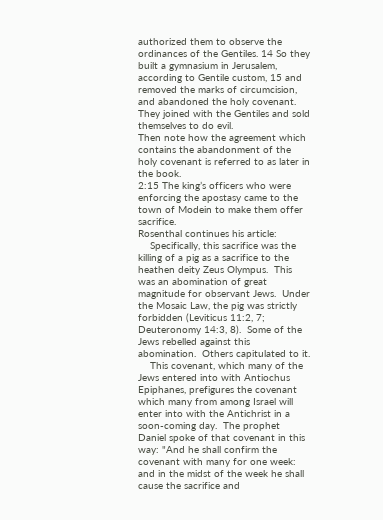authorized them to observe the ordinances of the Gentiles. 14 So they built a gymnasium in Jerusalem, according to Gentile custom, 15 and removed the marks of circumcision, and abandoned the holy covenant. They joined with the Gentiles and sold themselves to do evil.
Then note how the agreement which contains the abandonment of the holy covenant is referred to as later in the book.
2:15 The king’s officers who were enforcing the apostasy came to the town of Modein to make them offer sacrifice.
Rosenthal continues his article:
    Specifically, this sacrifice was the killing of a pig as a sacrifice to the heathen deity Zeus Olympus.  This was an abomination of great magnitude for observant Jews.  Under the Mosaic Law, the pig was strictly forbidden (Leviticus 11:2, 7; Deuteronomy 14:3, 8).  Some of the Jews rebelled against this abomination.  Others capitulated to it.
    This covenant, which many of the Jews entered into with Antiochus Epiphanes, prefigures the covenant which many from among Israel will enter into with the Antichrist in a soon-coming day.  The prophet Daniel spoke of that covenant in this way: "And he shall confirm the covenant with many for one week: and in the midst of the week he shall cause the sacrifice and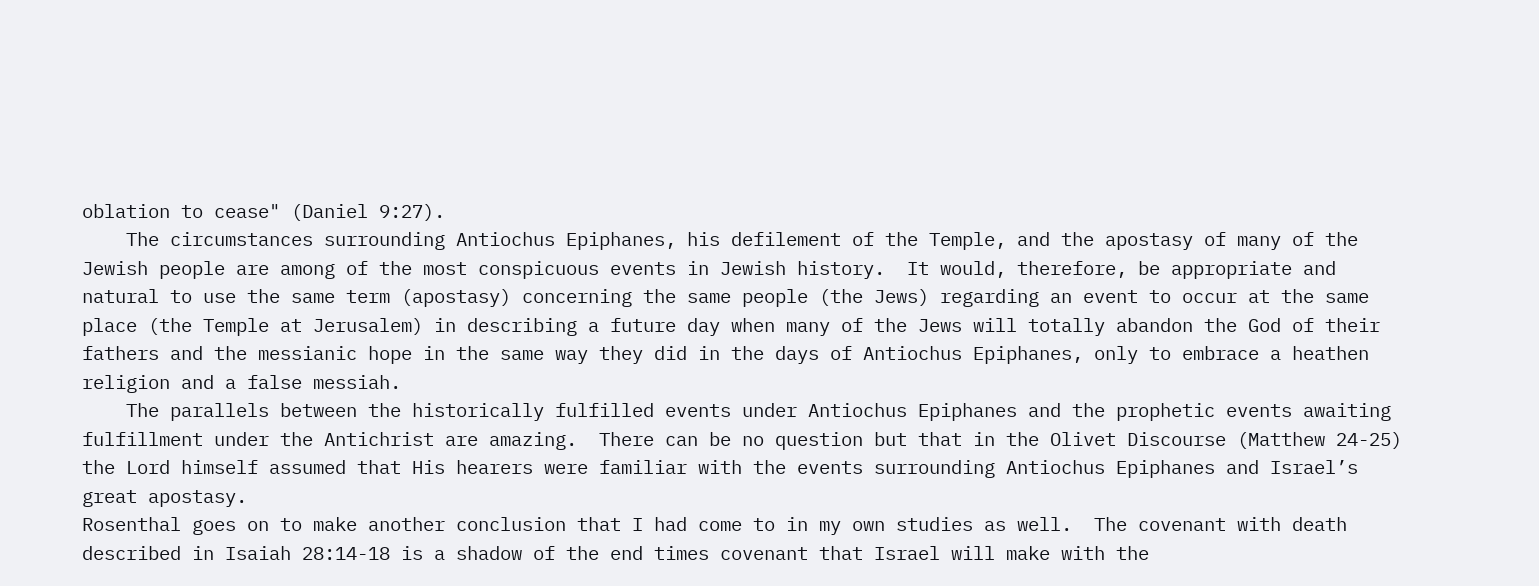oblation to cease" (Daniel 9:27).
    The circumstances surrounding Antiochus Epiphanes, his defilement of the Temple, and the apostasy of many of the Jewish people are among of the most conspicuous events in Jewish history.  It would, therefore, be appropriate and natural to use the same term (apostasy) concerning the same people (the Jews) regarding an event to occur at the same place (the Temple at Jerusalem) in describing a future day when many of the Jews will totally abandon the God of their fathers and the messianic hope in the same way they did in the days of Antiochus Epiphanes, only to embrace a heathen religion and a false messiah.
    The parallels between the historically fulfilled events under Antiochus Epiphanes and the prophetic events awaiting fulfillment under the Antichrist are amazing.  There can be no question but that in the Olivet Discourse (Matthew 24-25) the Lord himself assumed that His hearers were familiar with the events surrounding Antiochus Epiphanes and Israel’s great apostasy.
Rosenthal goes on to make another conclusion that I had come to in my own studies as well.  The covenant with death described in Isaiah 28:14-18 is a shadow of the end times covenant that Israel will make with the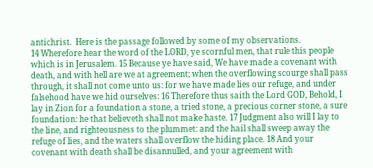antichrist.  Here is the passage followed by some of my observations.
14 Wherefore hear the word of the LORD, ye scornful men, that rule this people which is in Jerusalem. 15 Because ye have said, We have made a covenant with death, and with hell are we at agreement; when the overflowing scourge shall pass through, it shall not come unto us: for we have made lies our refuge, and under falsehood have we hid ourselves: 16 Therefore thus saith the Lord GOD, Behold, I lay in Zion for a foundation a stone, a tried stone, a precious corner stone, a sure foundation: he that believeth shall not make haste. 17 Judgment also will I lay to the line, and righteousness to the plummet: and the hail shall sweep away the refuge of lies, and the waters shall overflow the hiding place. 18 And your covenant with death shall be disannulled, and your agreement with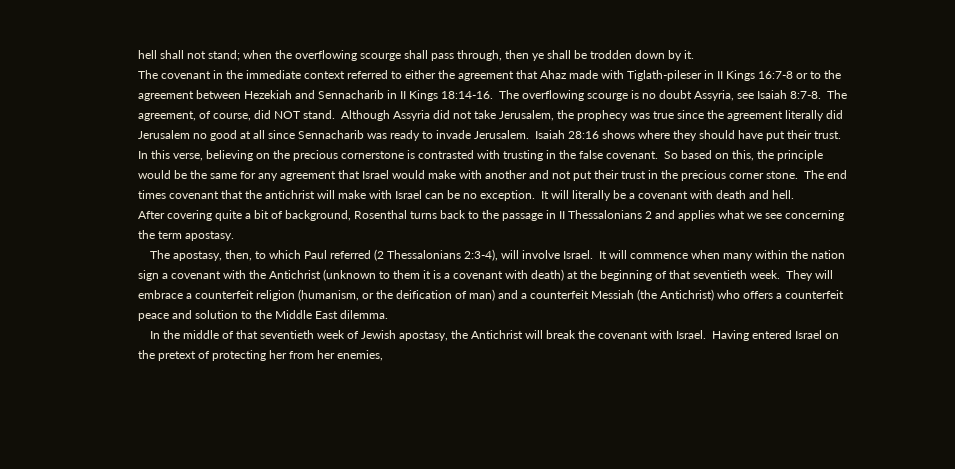hell shall not stand; when the overflowing scourge shall pass through, then ye shall be trodden down by it.
The covenant in the immediate context referred to either the agreement that Ahaz made with Tiglath-pileser in II Kings 16:7-8 or to the agreement between Hezekiah and Sennacharib in II Kings 18:14-16.  The overflowing scourge is no doubt Assyria, see Isaiah 8:7-8.  The agreement, of course, did NOT stand.  Although Assyria did not take Jerusalem, the prophecy was true since the agreement literally did Jerusalem no good at all since Sennacharib was ready to invade Jerusalem.  Isaiah 28:16 shows where they should have put their trust.  In this verse, believing on the precious cornerstone is contrasted with trusting in the false covenant.  So based on this, the principle would be the same for any agreement that Israel would make with another and not put their trust in the precious corner stone.  The end times covenant that the antichrist will make with Israel can be no exception.  It will literally be a covenant with death and hell.
After covering quite a bit of background, Rosenthal turns back to the passage in II Thessalonians 2 and applies what we see concerning the term apostasy.
    The apostasy, then, to which Paul referred (2 Thessalonians 2:3-4), will involve Israel.  It will commence when many within the nation sign a covenant with the Antichrist (unknown to them it is a covenant with death) at the beginning of that seventieth week.  They will embrace a counterfeit religion (humanism, or the deification of man) and a counterfeit Messiah (the Antichrist) who offers a counterfeit peace and solution to the Middle East dilemma.
    In the middle of that seventieth week of Jewish apostasy, the Antichrist will break the covenant with Israel.  Having entered Israel on the pretext of protecting her from her enemies,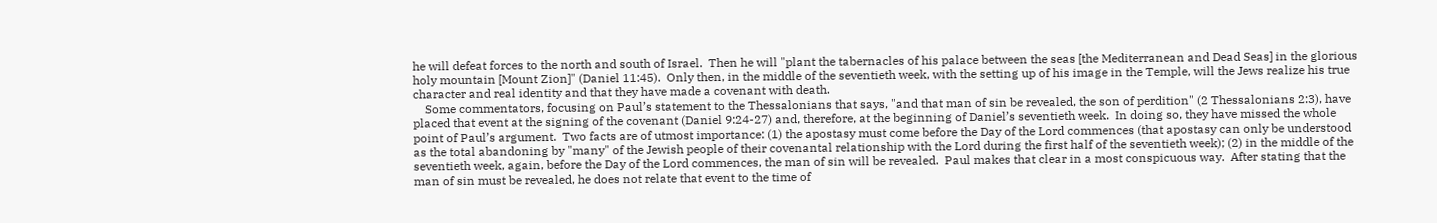he will defeat forces to the north and south of Israel.  Then he will "plant the tabernacles of his palace between the seas [the Mediterranean and Dead Seas] in the glorious holy mountain [Mount Zion]" (Daniel 11:45).  Only then, in the middle of the seventieth week, with the setting up of his image in the Temple, will the Jews realize his true character and real identity and that they have made a covenant with death.
    Some commentators, focusing on Paul’s statement to the Thessalonians that says, "and that man of sin be revealed, the son of perdition" (2 Thessalonians 2:3), have placed that event at the signing of the covenant (Daniel 9:24-27) and, therefore, at the beginning of Daniel’s seventieth week.  In doing so, they have missed the whole point of Paul’s argument.  Two facts are of utmost importance: (1) the apostasy must come before the Day of the Lord commences (that apostasy can only be understood as the total abandoning by "many" of the Jewish people of their covenantal relationship with the Lord during the first half of the seventieth week); (2) in the middle of the seventieth week, again, before the Day of the Lord commences, the man of sin will be revealed.  Paul makes that clear in a most conspicuous way.  After stating that the man of sin must be revealed, he does not relate that event to the time of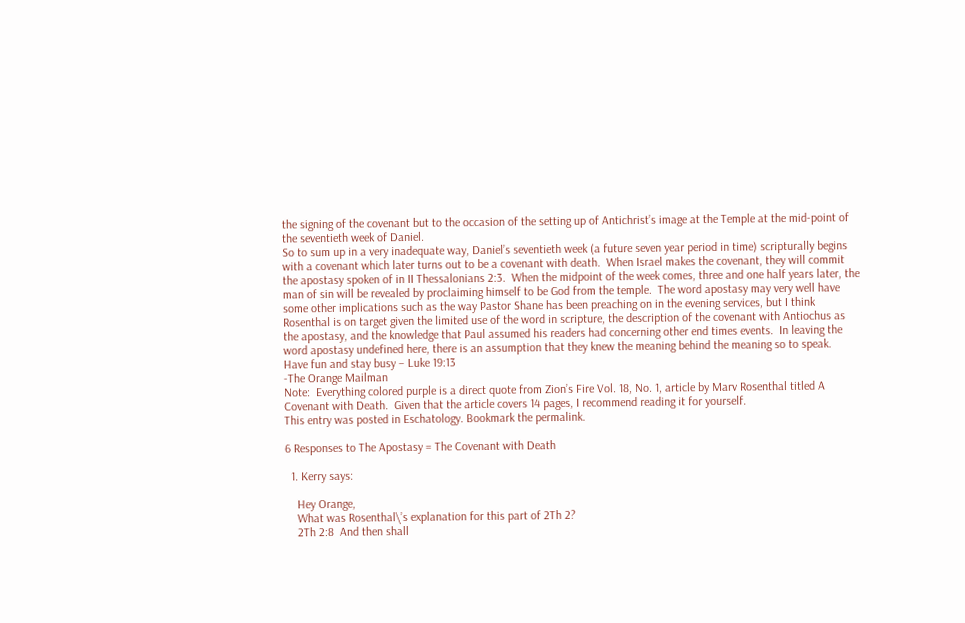the signing of the covenant but to the occasion of the setting up of Antichrist’s image at the Temple at the mid-point of the seventieth week of Daniel.
So to sum up in a very inadequate way, Daniel’s seventieth week (a future seven year period in time) scripturally begins with a covenant which later turns out to be a covenant with death.  When Israel makes the covenant, they will commit the apostasy spoken of in II Thessalonians 2:3.  When the midpoint of the week comes, three and one half years later, the man of sin will be revealed by proclaiming himself to be God from the temple.  The word apostasy may very well have some other implications such as the way Pastor Shane has been preaching on in the evening services, but I think Rosenthal is on target given the limited use of the word in scripture, the description of the covenant with Antiochus as the apostasy, and the knowledge that Paul assumed his readers had concerning other end times events.  In leaving the word apostasy undefined here, there is an assumption that they knew the meaning behind the meaning so to speak.
Have fun and stay busy – Luke 19:13
-The Orange Mailman
Note:  Everything colored purple is a direct quote from Zion’s Fire Vol. 18, No. 1, article by Marv Rosenthal titled A Covenant with Death.  Given that the article covers 14 pages, I recommend reading it for yourself.
This entry was posted in Eschatology. Bookmark the permalink.

6 Responses to The Apostasy = The Covenant with Death

  1. Kerry says:

    Hey Orange,
    What was Rosenthal\’s explanation for this part of 2Th 2?
    2Th 2:8  And then shall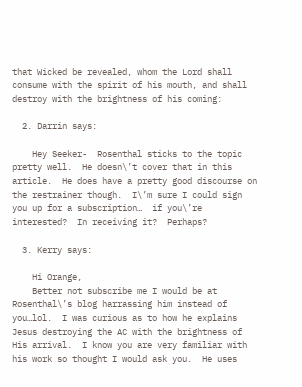that Wicked be revealed, whom the Lord shall consume with the spirit of his mouth, and shall destroy with the brightness of his coming:

  2. Darrin says:

    Hey Seeker-  Rosenthal sticks to the topic pretty well.  He doesn\’t cover that in this article.  He does have a pretty good discourse on the restrainer though.  I\’m sure I could sign you up for a subscription…  if you\’re interested?  In receiving it?  Perhaps?

  3. Kerry says:

    Hi Orange,
    Better not subscribe me I would be at Rosenthal\’s blog harrassing him instead of you…lol.  I was curious as to how he explains Jesus destroying the AC with the brightness of His arrival.  I know you are very familiar with his work so thought I would ask you.  He uses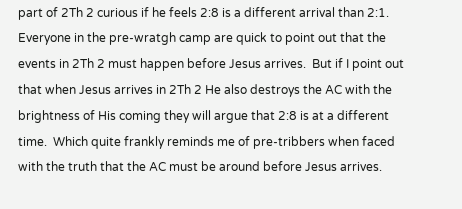part of 2Th 2 curious if he feels 2:8 is a different arrival than 2:1.  Everyone in the pre-wratgh camp are quick to point out that the events in 2Th 2 must happen before Jesus arrives.  But if I point out that when Jesus arrives in 2Th 2 He also destroys the AC with the brightness of His coming they will argue that 2:8 is at a different time.  Which quite frankly reminds me of pre-tribbers when faced with the truth that the AC must be around before Jesus arrives.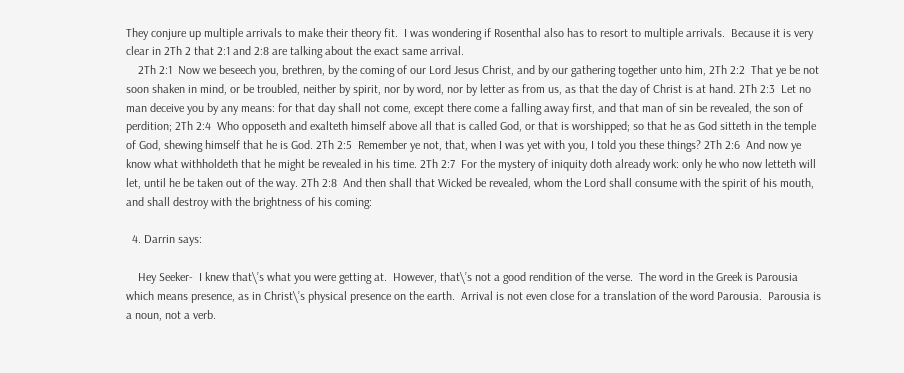They conjure up multiple arrivals to make their theory fit.  I was wondering if Rosenthal also has to resort to multiple arrivals.  Because it is very clear in 2Th 2 that 2:1 and 2:8 are talking about the exact same arrival.
    2Th 2:1  Now we beseech you, brethren, by the coming of our Lord Jesus Christ, and by our gathering together unto him, 2Th 2:2  That ye be not soon shaken in mind, or be troubled, neither by spirit, nor by word, nor by letter as from us, as that the day of Christ is at hand. 2Th 2:3  Let no man deceive you by any means: for that day shall not come, except there come a falling away first, and that man of sin be revealed, the son of perdition; 2Th 2:4  Who opposeth and exalteth himself above all that is called God, or that is worshipped; so that he as God sitteth in the temple of God, shewing himself that he is God. 2Th 2:5  Remember ye not, that, when I was yet with you, I told you these things? 2Th 2:6  And now ye know what withholdeth that he might be revealed in his time. 2Th 2:7  For the mystery of iniquity doth already work: only he who now letteth will let, until he be taken out of the way. 2Th 2:8  And then shall that Wicked be revealed, whom the Lord shall consume with the spirit of his mouth, and shall destroy with the brightness of his coming:

  4. Darrin says:

    Hey Seeker-  I knew that\’s what you were getting at.  However, that\’s not a good rendition of the verse.  The word in the Greek is Parousia which means presence, as in Christ\’s physical presence on the earth.  Arrival is not even close for a translation of the word Parousia.  Parousia is a noun, not a verb.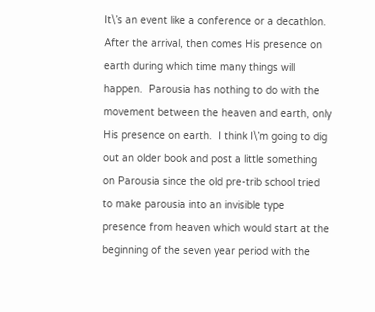It\’s an event like a conference or a decathlon.  After the arrival, then comes His presence on earth during which time many things will happen.  Parousia has nothing to do with the movement between the heaven and earth, only His presence on earth.  I think I\’m going to dig out an older book and post a little something on Parousia since the old pre-trib school tried to make parousia into an invisible type presence from heaven which would start at the beginning of the seven year period with the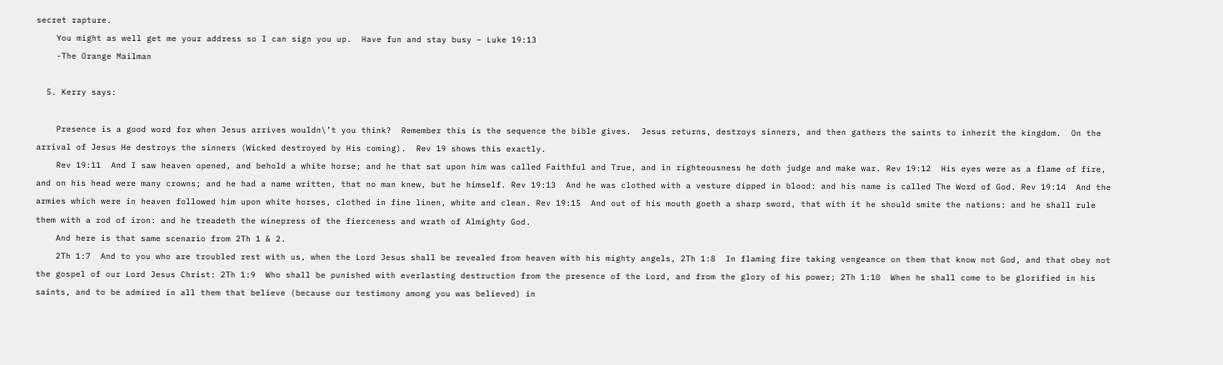secret rapture.
    You might as well get me your address so I can sign you up.  Have fun and stay busy – Luke 19:13
    -The Orange Mailman

  5. Kerry says:

    Presence is a good word for when Jesus arrives wouldn\’t you think?  Remember this is the sequence the bible gives.  Jesus returns, destroys sinners, and then gathers the saints to inherit the kingdom.  On the arrival of Jesus He destroys the sinners (Wicked destroyed by His coming).  Rev 19 shows this exactly.
    Rev 19:11  And I saw heaven opened, and behold a white horse; and he that sat upon him was called Faithful and True, and in righteousness he doth judge and make war. Rev 19:12  His eyes were as a flame of fire, and on his head were many crowns; and he had a name written, that no man knew, but he himself. Rev 19:13  And he was clothed with a vesture dipped in blood: and his name is called The Word of God. Rev 19:14  And the armies which were in heaven followed him upon white horses, clothed in fine linen, white and clean. Rev 19:15  And out of his mouth goeth a sharp sword, that with it he should smite the nations: and he shall rule them with a rod of iron: and he treadeth the winepress of the fierceness and wrath of Almighty God.
    And here is that same scenario from 2Th 1 & 2.
    2Th 1:7  And to you who are troubled rest with us, when the Lord Jesus shall be revealed from heaven with his mighty angels, 2Th 1:8  In flaming fire taking vengeance on them that know not God, and that obey not the gospel of our Lord Jesus Christ: 2Th 1:9  Who shall be punished with everlasting destruction from the presence of the Lord, and from the glory of his power; 2Th 1:10  When he shall come to be glorified in his saints, and to be admired in all them that believe (because our testimony among you was believed) in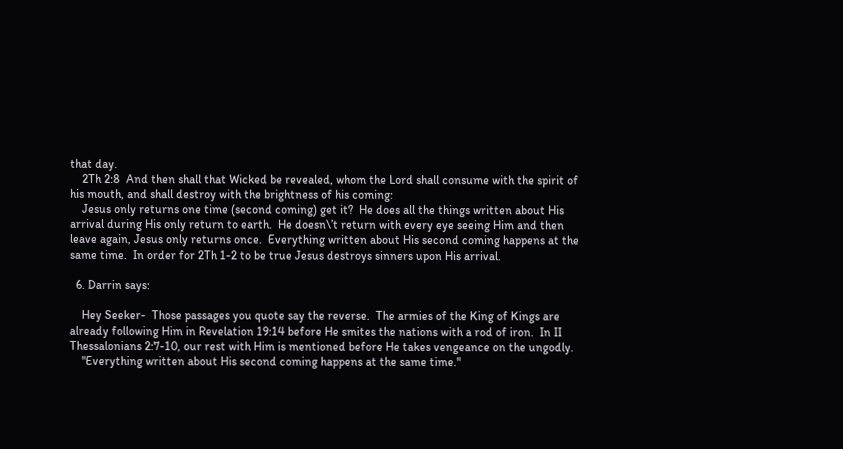that day.
    2Th 2:8  And then shall that Wicked be revealed, whom the Lord shall consume with the spirit of his mouth, and shall destroy with the brightness of his coming:
    Jesus only returns one time (second coming) get it?  He does all the things written about His arrival during His only return to earth.  He doesn\’t return with every eye seeing Him and then leave again, Jesus only returns once.  Everything written about His second coming happens at the same time.  In order for 2Th 1-2 to be true Jesus destroys sinners upon His arrival.

  6. Darrin says:

    Hey Seeker-  Those passages you quote say the reverse.  The armies of the King of Kings are already following Him in Revelation 19:14 before He smites the nations with a rod of iron.  In II Thessalonians 2:7-10, our rest with Him is mentioned before He takes vengeance on the ungodly.
    "Everything written about His second coming happens at the same time."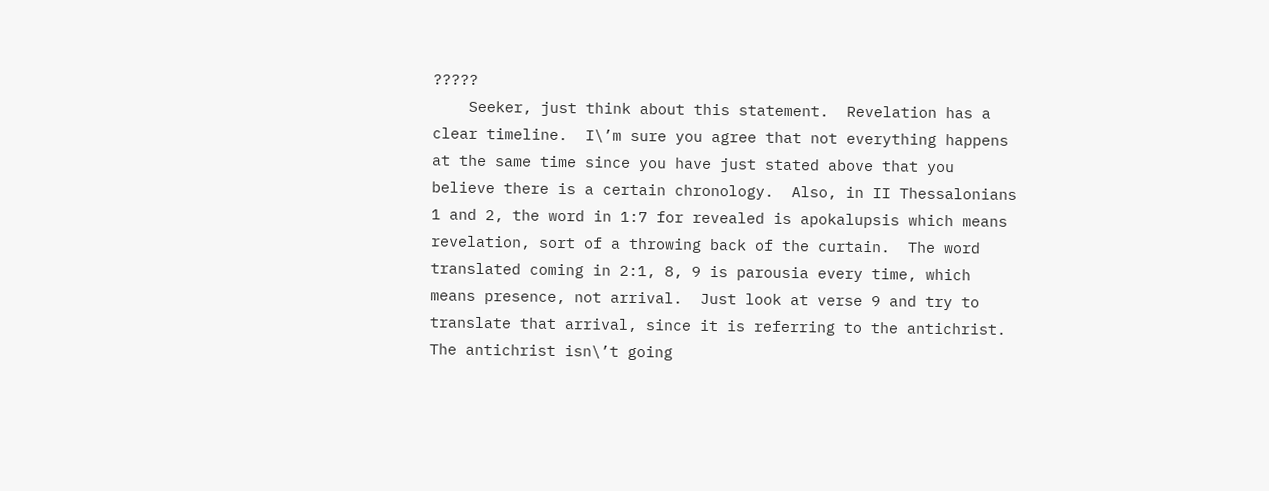?????
    Seeker, just think about this statement.  Revelation has a clear timeline.  I\’m sure you agree that not everything happens at the same time since you have just stated above that you believe there is a certain chronology.  Also, in II Thessalonians 1 and 2, the word in 1:7 for revealed is apokalupsis which means revelation, sort of a throwing back of the curtain.  The word translated coming in 2:1, 8, 9 is parousia every time, which means presence, not arrival.  Just look at verse 9 and try to translate that arrival, since it is referring to the antichrist.  The antichrist isn\’t going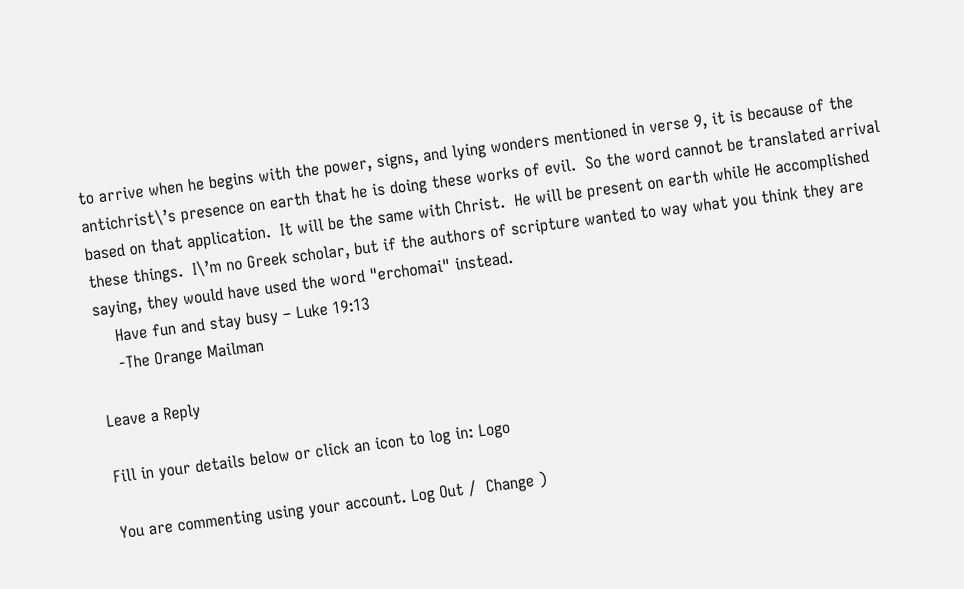to arrive when he begins with the power, signs, and lying wonders mentioned in verse 9, it is because of the antichrist\’s presence on earth that he is doing these works of evil.  So the word cannot be translated arrival based on that application.  It will be the same with Christ.  He will be present on earth while He accomplished these things.  I\’m no Greek scholar, but if the authors of scripture wanted to way what you think they are saying, they would have used the word "erchomai" instead.
    Have fun and stay busy – Luke 19:13
    -The Orange Mailman

Leave a Reply

Fill in your details below or click an icon to log in: Logo

You are commenting using your account. Log Out /  Change )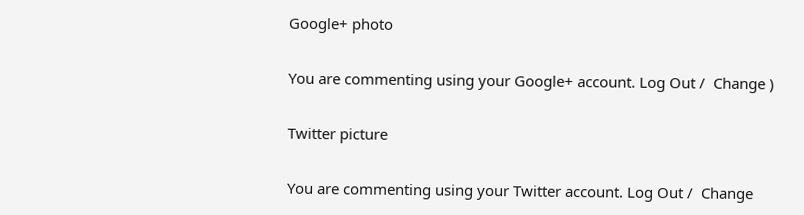Google+ photo

You are commenting using your Google+ account. Log Out /  Change )

Twitter picture

You are commenting using your Twitter account. Log Out /  Change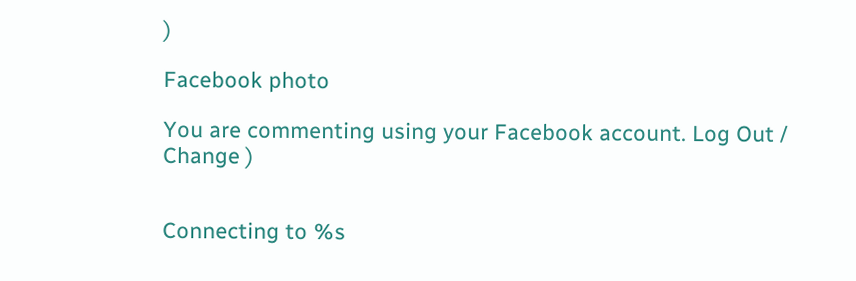)

Facebook photo

You are commenting using your Facebook account. Log Out /  Change )


Connecting to %s